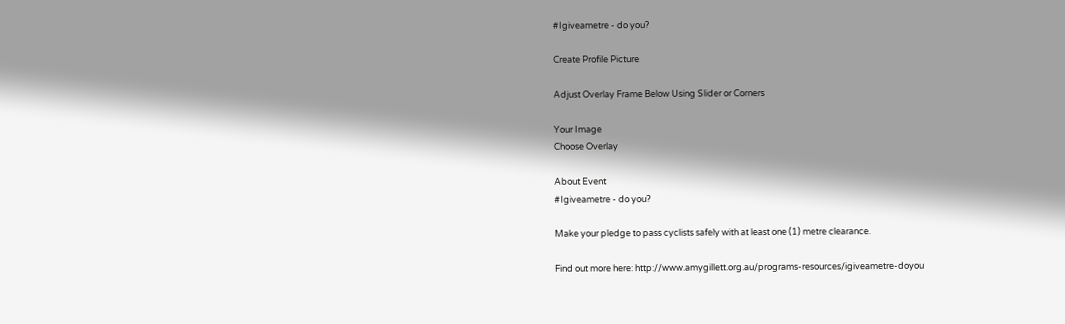#Igiveametre - do you?

Create Profile Picture

Adjust Overlay Frame Below Using Slider or Corners

Your Image
Choose Overlay

About Event
#Igiveametre - do you?

Make your pledge to pass cyclists safely with at least one (1) metre clearance.

Find out more here: http://www.amygillett.org.au/programs-resources/igiveametre-doyou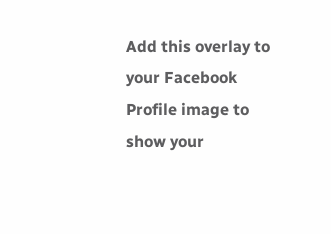Add this overlay to your Facebook Profile image to show your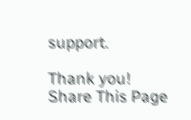support.

Thank you!
Share This Page